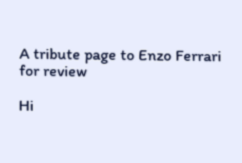A tribute page to Enzo Ferrari for review

Hi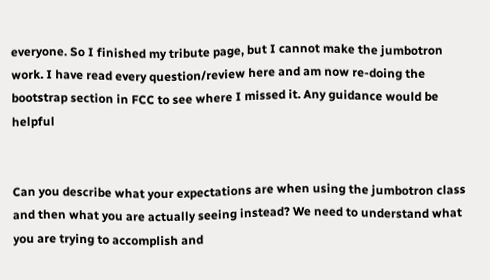everyone. So I finished my tribute page, but I cannot make the jumbotron work. I have read every question/review here and am now re-doing the bootstrap section in FCC to see where I missed it. Any guidance would be helpful


Can you describe what your expectations are when using the jumbotron class and then what you are actually seeing instead? We need to understand what you are trying to accomplish and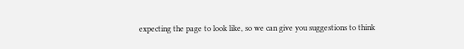expecting the page to look like, so we can give you suggestions to think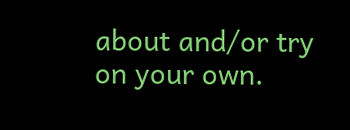about and/or try on your own.